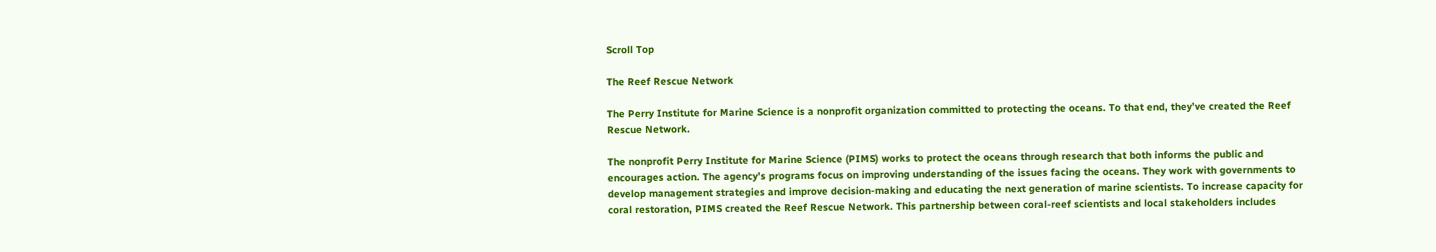Scroll Top

The Reef Rescue Network

The Perry Institute for Marine Science is a nonprofit organization committed to protecting the oceans. To that end, they’ve created the Reef Rescue Network.

The nonprofit Perry Institute for Marine Science (PIMS) works to protect the oceans through research that both informs the public and encourages action. The agency’s programs focus on improving understanding of the issues facing the oceans. They work with governments to develop management strategies and improve decision-making and educating the next generation of marine scientists. To increase capacity for coral restoration, PIMS created the Reef Rescue Network. This partnership between coral-reef scientists and local stakeholders includes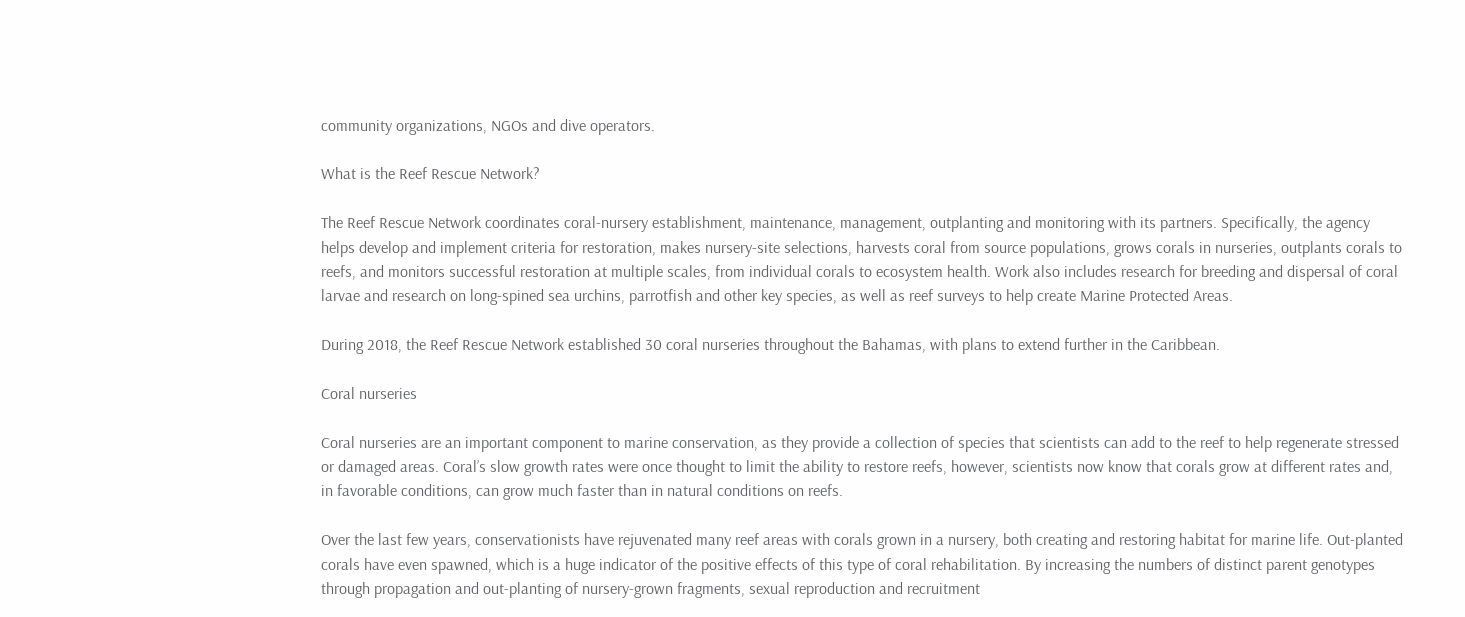community organizations, NGOs and dive operators.

What is the Reef Rescue Network?

The Reef Rescue Network coordinates coral-nursery establishment, maintenance, management, outplanting and monitoring with its partners. Specifically, the agency helps develop and implement criteria for restoration, makes nursery-site selections, harvests coral from source populations, grows corals in nurseries, outplants corals to reefs, and monitors successful restoration at multiple scales, from individual corals to ecosystem health. Work also includes research for breeding and dispersal of coral larvae and research on long-spined sea urchins, parrotfish and other key species, as well as reef surveys to help create Marine Protected Areas.

During 2018, the Reef Rescue Network established 30 coral nurseries throughout the Bahamas, with plans to extend further in the Caribbean.

Coral nurseries

Coral nurseries are an important component to marine conservation, as they provide a collection of species that scientists can add to the reef to help regenerate stressed or damaged areas. Coral’s slow growth rates were once thought to limit the ability to restore reefs, however, scientists now know that corals grow at different rates and, in favorable conditions, can grow much faster than in natural conditions on reefs.

Over the last few years, conservationists have rejuvenated many reef areas with corals grown in a nursery, both creating and restoring habitat for marine life. Out-planted corals have even spawned, which is a huge indicator of the positive effects of this type of coral rehabilitation. By increasing the numbers of distinct parent genotypes through propagation and out-planting of nursery-grown fragments, sexual reproduction and recruitment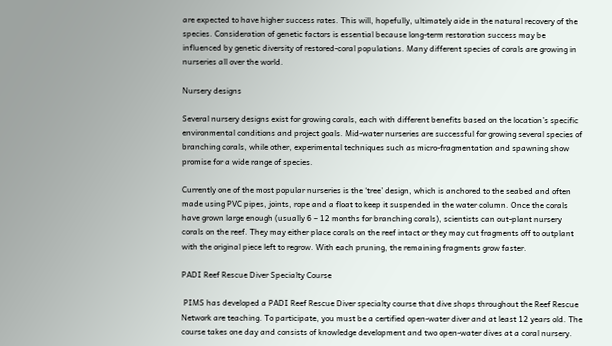are expected to have higher success rates. This will, hopefully, ultimately aide in the natural recovery of the species. Consideration of genetic factors is essential because long-term restoration success may be influenced by genetic diversity of restored-coral populations. Many different species of corals are growing in nurseries all over the world.

Nursery designs

Several nursery designs exist for growing corals, each with different benefits based on the location’s specific environmental conditions and project goals. Mid-water nurseries are successful for growing several species of branching corals, while other, experimental techniques such as micro-fragmentation and spawning show promise for a wide range of species.

Currently one of the most popular nurseries is the ‘tree’ design, which is anchored to the seabed and often made using PVC pipes, joints, rope and a float to keep it suspended in the water column. Once the corals have grown large enough (usually 6 – 12 months for branching corals), scientists can out-plant nursery corals on the reef. They may either place corals on the reef intact or they may cut fragments off to outplant with the original piece left to regrow. With each pruning, the remaining fragments grow faster.

PADI Reef Rescue Diver Specialty Course

 PIMS has developed a PADI Reef Rescue Diver specialty course that dive shops throughout the Reef Rescue Network are teaching. To participate, you must be a certified open-water diver and at least 12 years old. The course takes one day and consists of knowledge development and two open-water dives at a coral nursery.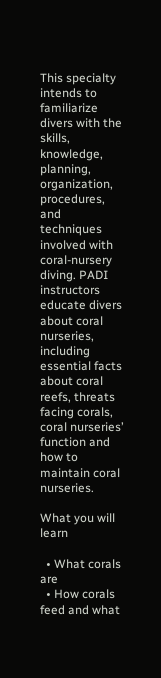This specialty intends to familiarize divers with the skills, knowledge, planning, organization, procedures, and techniques involved with coral-nursery diving. PADI instructors educate divers about coral nurseries, including essential facts about coral reefs, threats facing corals, coral nurseries’ function and how to maintain coral nurseries.

What you will learn

  • What corals are
  • How corals feed and what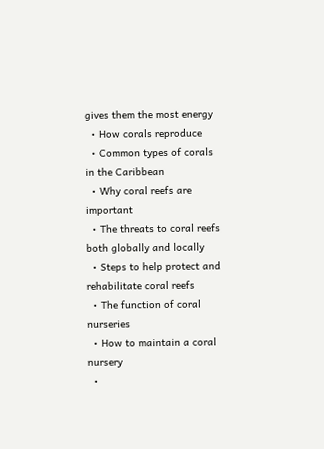gives them the most energy
  • How corals reproduce
  • Common types of corals in the Caribbean
  • Why coral reefs are important
  • The threats to coral reefs both globally and locally
  • Steps to help protect and rehabilitate coral reefs
  • The function of coral nurseries
  • How to maintain a coral nursery
  •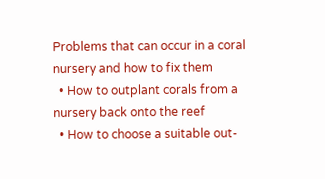Problems that can occur in a coral nursery and how to fix them
  • How to outplant corals from a nursery back onto the reef
  • How to choose a suitable out-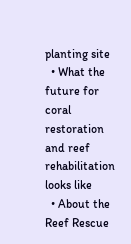planting site
  • What the future for coral restoration and reef rehabilitation looks like
  • About the Reef Rescue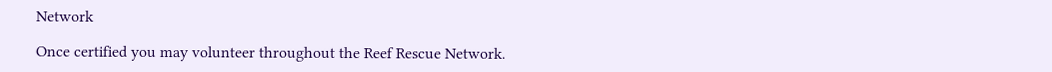Network

Once certified you may volunteer throughout the Reef Rescue Network.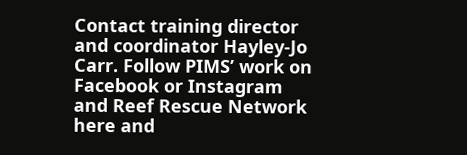Contact training director and coordinator Hayley-Jo Carr. Follow PIMS’ work on Facebook or Instagram and Reef Rescue Network here and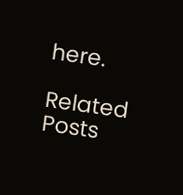here.

Related Posts